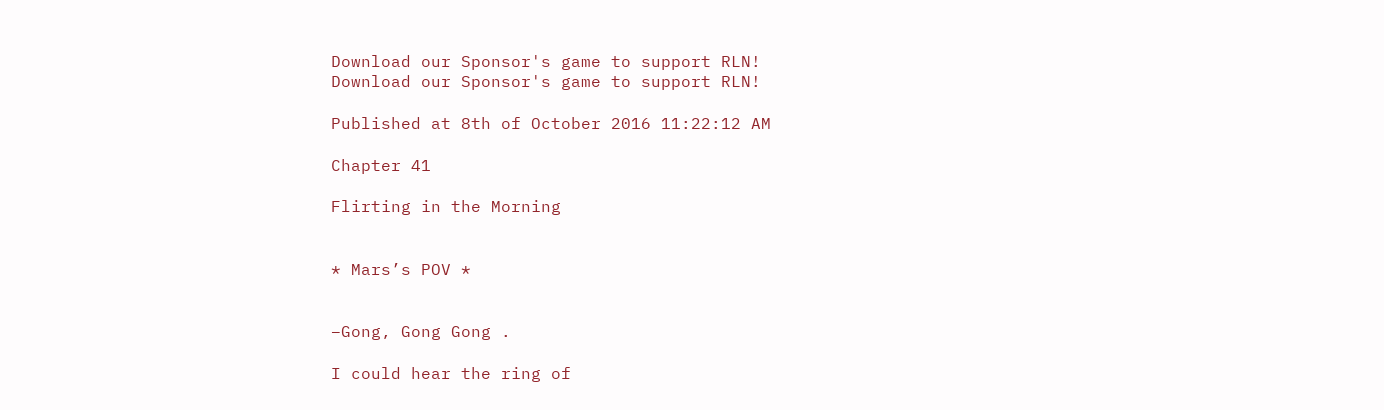Download our Sponsor's game to support RLN!
Download our Sponsor's game to support RLN!

Published at 8th of October 2016 11:22:12 AM

Chapter 41

Flirting in the Morning


* Mars’s POV *


–Gong, Gong Gong .

I could hear the ring of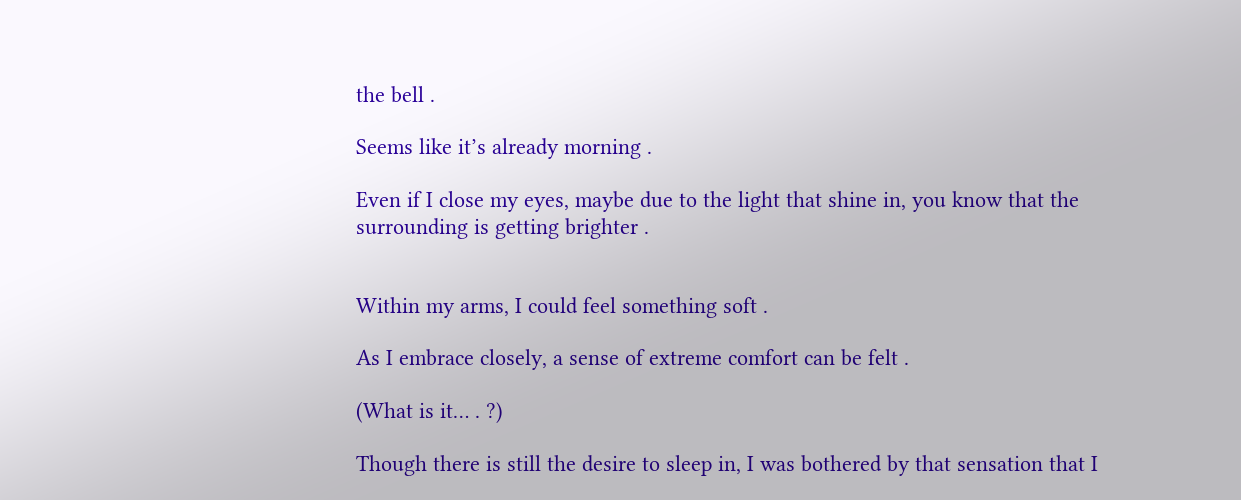the bell .

Seems like it’s already morning .

Even if I close my eyes, maybe due to the light that shine in, you know that the surrounding is getting brighter .


Within my arms, I could feel something soft .

As I embrace closely, a sense of extreme comfort can be felt .

(What is it… . ?)

Though there is still the desire to sleep in, I was bothered by that sensation that I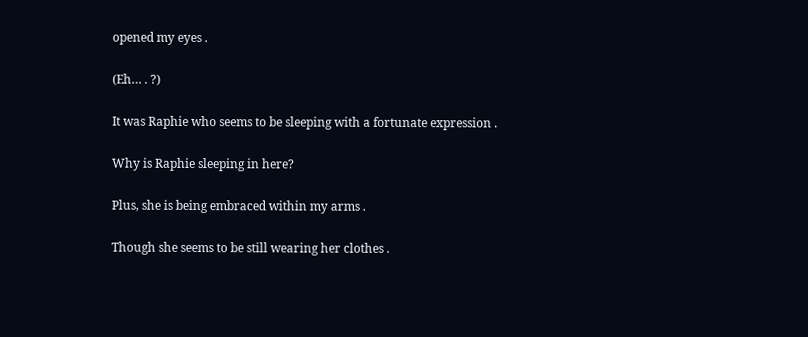opened my eyes .

(Eh… . ?)

It was Raphie who seems to be sleeping with a fortunate expression .

Why is Raphie sleeping in here?

Plus, she is being embraced within my arms .

Though she seems to be still wearing her clothes .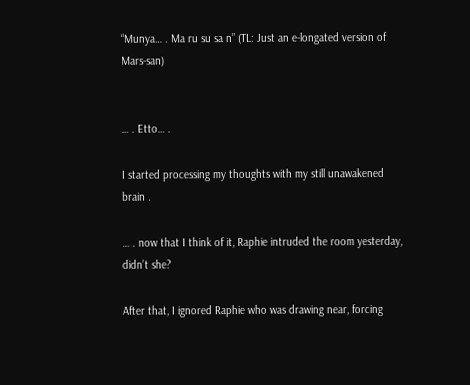“Munya… . Ma ru su sa n” (TL: Just an e-longated version of Mars-san)


… . Etto… .

I started processing my thoughts with my still unawakened brain .

… . now that I think of it, Raphie intruded the room yesterday, didn’t she?

After that, I ignored Raphie who was drawing near, forcing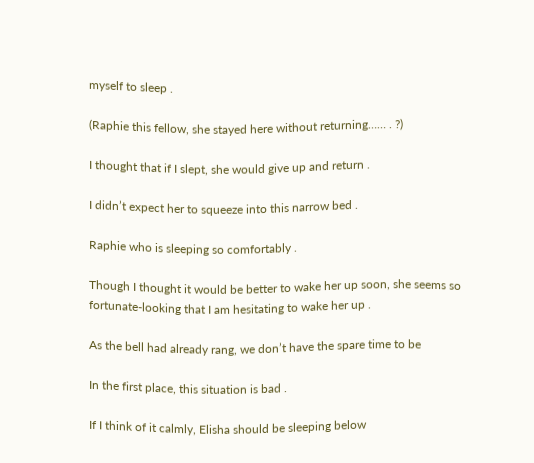myself to sleep .

(Raphie this fellow, she stayed here without returning…… . ?)

I thought that if I slept, she would give up and return .

I didn’t expect her to squeeze into this narrow bed .

Raphie who is sleeping so comfortably .

Though I thought it would be better to wake her up soon, she seems so fortunate-looking that I am hesitating to wake her up .

As the bell had already rang, we don’t have the spare time to be

In the first place, this situation is bad .

If I think of it calmly, Elisha should be sleeping below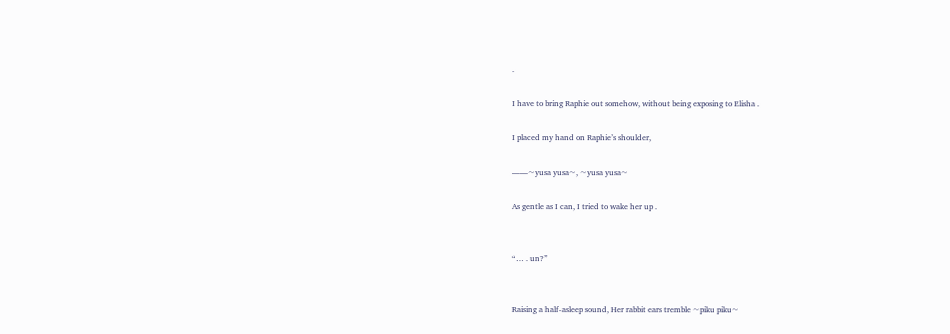.

I have to bring Raphie out somehow, without being exposing to Elisha .

I placed my hand on Raphie’s shoulder,

――~yusa yusa~, ~yusa yusa~

As gentle as I can, I tried to wake her up .


“… . un?”


Raising a half-asleep sound, Her rabbit ears tremble ~piku piku~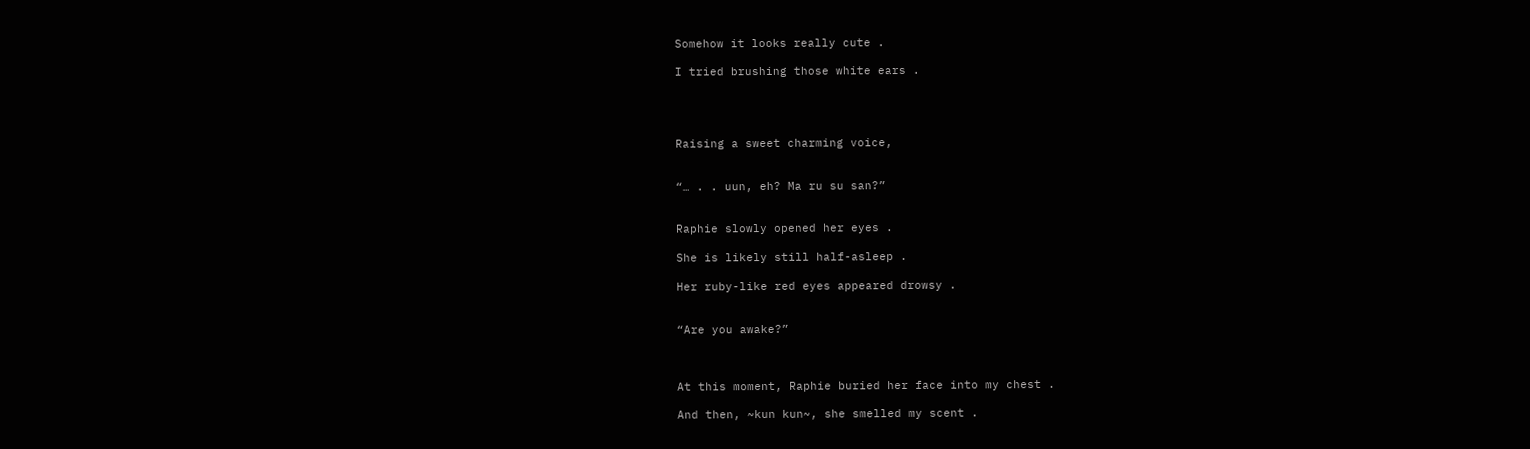Somehow it looks really cute .

I tried brushing those white ears .




Raising a sweet charming voice,


“… . . uun, eh? Ma ru su san?”


Raphie slowly opened her eyes .

She is likely still half-asleep .

Her ruby-like red eyes appeared drowsy .


“Are you awake?”



At this moment, Raphie buried her face into my chest .

And then, ~kun kun~, she smelled my scent .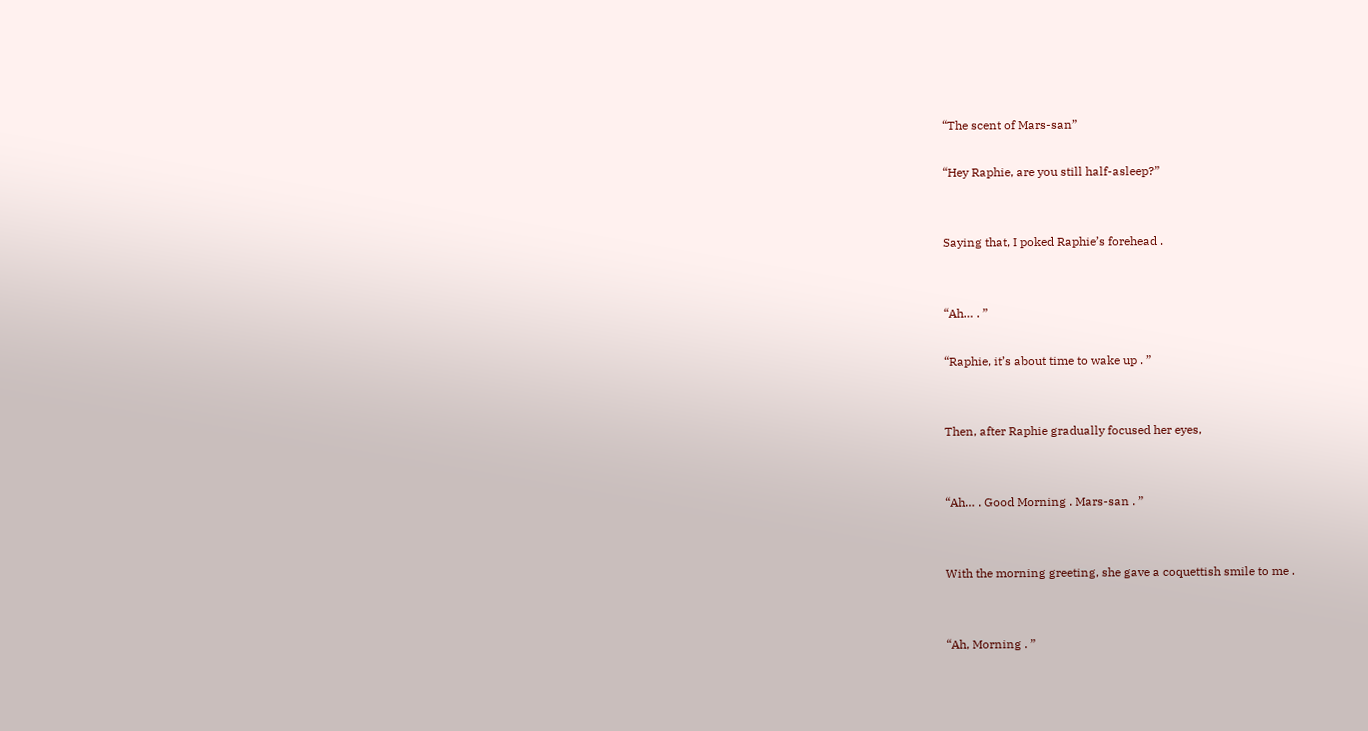“The scent of Mars-san”

“Hey Raphie, are you still half-asleep?”


Saying that, I poked Raphie’s forehead .


“Ah… . ”

“Raphie, it’s about time to wake up . ”


Then, after Raphie gradually focused her eyes,


“Ah… . Good Morning . Mars-san . ”


With the morning greeting, she gave a coquettish smile to me .


“Ah, Morning . ”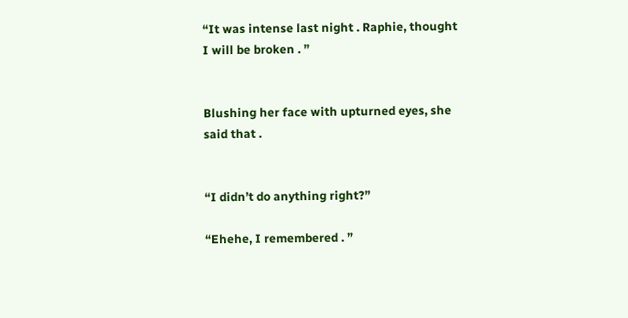“It was intense last night . Raphie, thought I will be broken . ”


Blushing her face with upturned eyes, she said that .


“I didn’t do anything right?”

“Ehehe, I remembered . ”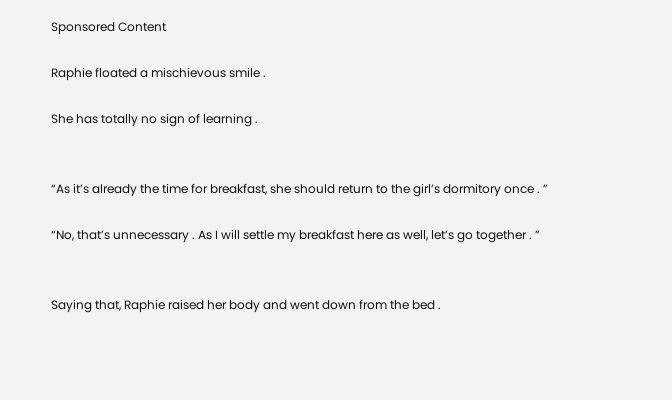Sponsored Content

Raphie floated a mischievous smile .

She has totally no sign of learning .


“As it’s already the time for breakfast, she should return to the girl’s dormitory once . ”

“No, that’s unnecessary . As I will settle my breakfast here as well, let’s go together . ”


Saying that, Raphie raised her body and went down from the bed .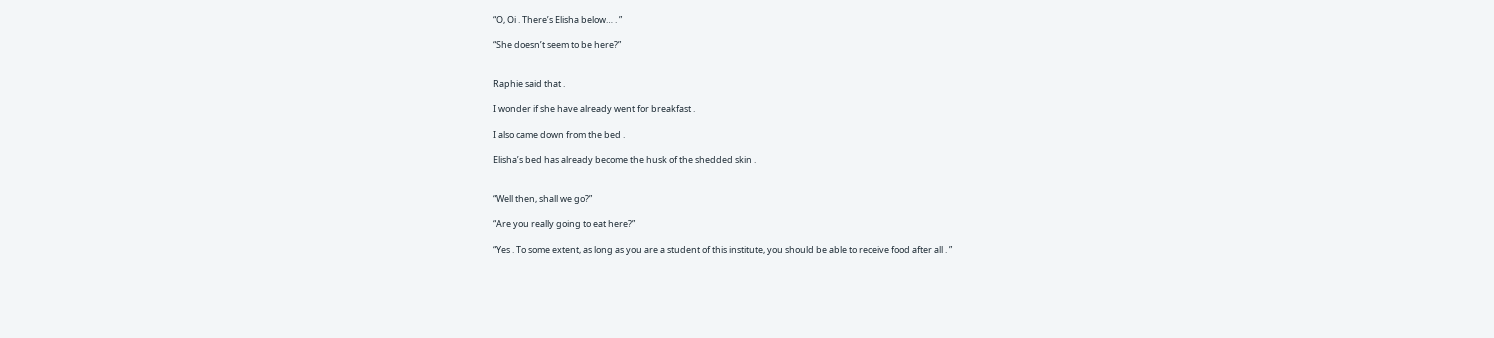“O, Oi . There’s Elisha below… . ”

“She doesn’t seem to be here?”


Raphie said that .

I wonder if she have already went for breakfast .

I also came down from the bed .

Elisha’s bed has already become the husk of the shedded skin .


“Well then, shall we go?”

“Are you really going to eat here?”

“Yes . To some extent, as long as you are a student of this institute, you should be able to receive food after all . ”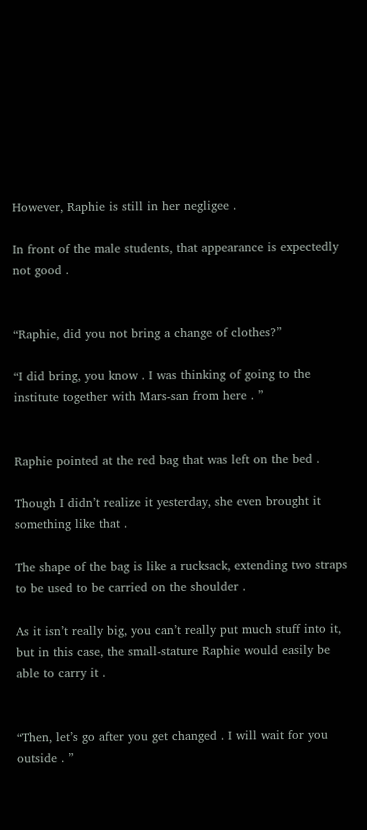However, Raphie is still in her negligee .

In front of the male students, that appearance is expectedly not good .


“Raphie, did you not bring a change of clothes?”

“I did bring, you know . I was thinking of going to the institute together with Mars-san from here . ”


Raphie pointed at the red bag that was left on the bed .

Though I didn’t realize it yesterday, she even brought it something like that .

The shape of the bag is like a rucksack, extending two straps to be used to be carried on the shoulder .

As it isn’t really big, you can’t really put much stuff into it, but in this case, the small-stature Raphie would easily be able to carry it .


“Then, let’s go after you get changed . I will wait for you outside . ”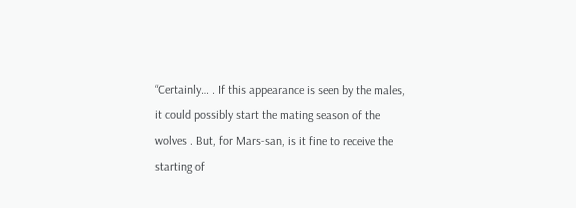“Certainly… . If this appearance is seen by the males, it could possibly start the mating season of the wolves . But, for Mars-san, is it fine to receive the starting of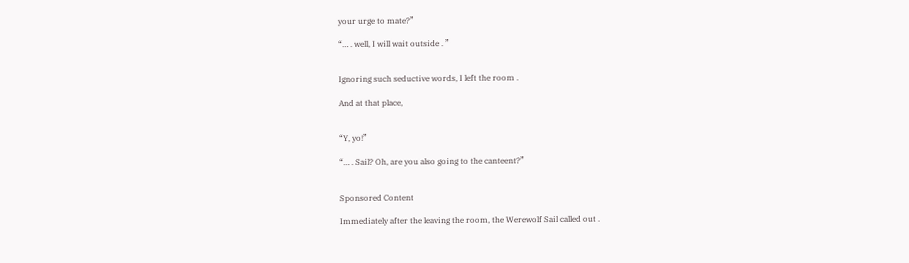your urge to mate?”

“… . well, I will wait outside . ”


Ignoring such seductive words, I left the room .

And at that place,


“Y, yo!”

“… . Sail? Oh, are you also going to the canteent?”


Sponsored Content

Immediately after the leaving the room, the Werewolf Sail called out .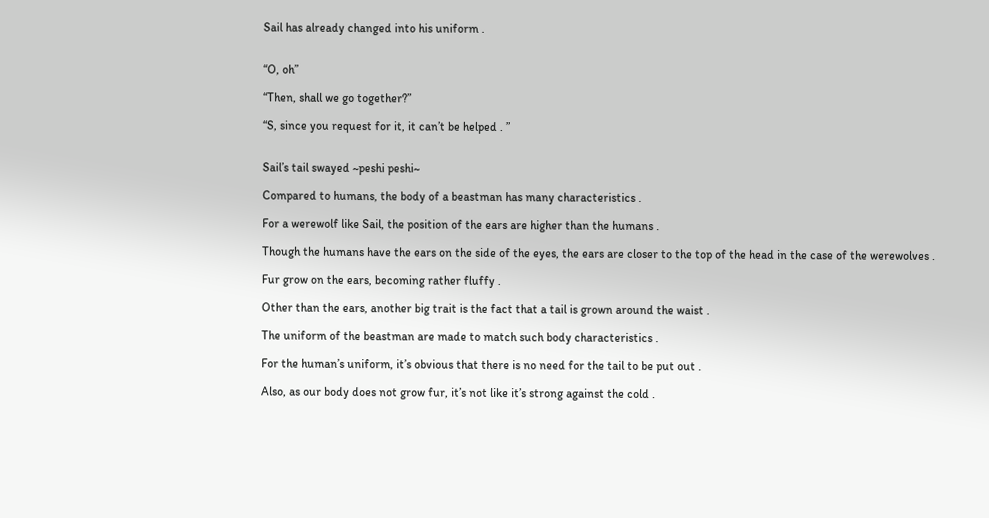Sail has already changed into his uniform .


“O, oh”

“Then, shall we go together?”

“S, since you request for it, it can’t be helped . ”


Sail’s tail swayed ~peshi peshi~

Compared to humans, the body of a beastman has many characteristics .

For a werewolf like Sail, the position of the ears are higher than the humans .

Though the humans have the ears on the side of the eyes, the ears are closer to the top of the head in the case of the werewolves .

Fur grow on the ears, becoming rather fluffy .

Other than the ears, another big trait is the fact that a tail is grown around the waist .

The uniform of the beastman are made to match such body characteristics .

For the human’s uniform, it’s obvious that there is no need for the tail to be put out .

Also, as our body does not grow fur, it’s not like it’s strong against the cold .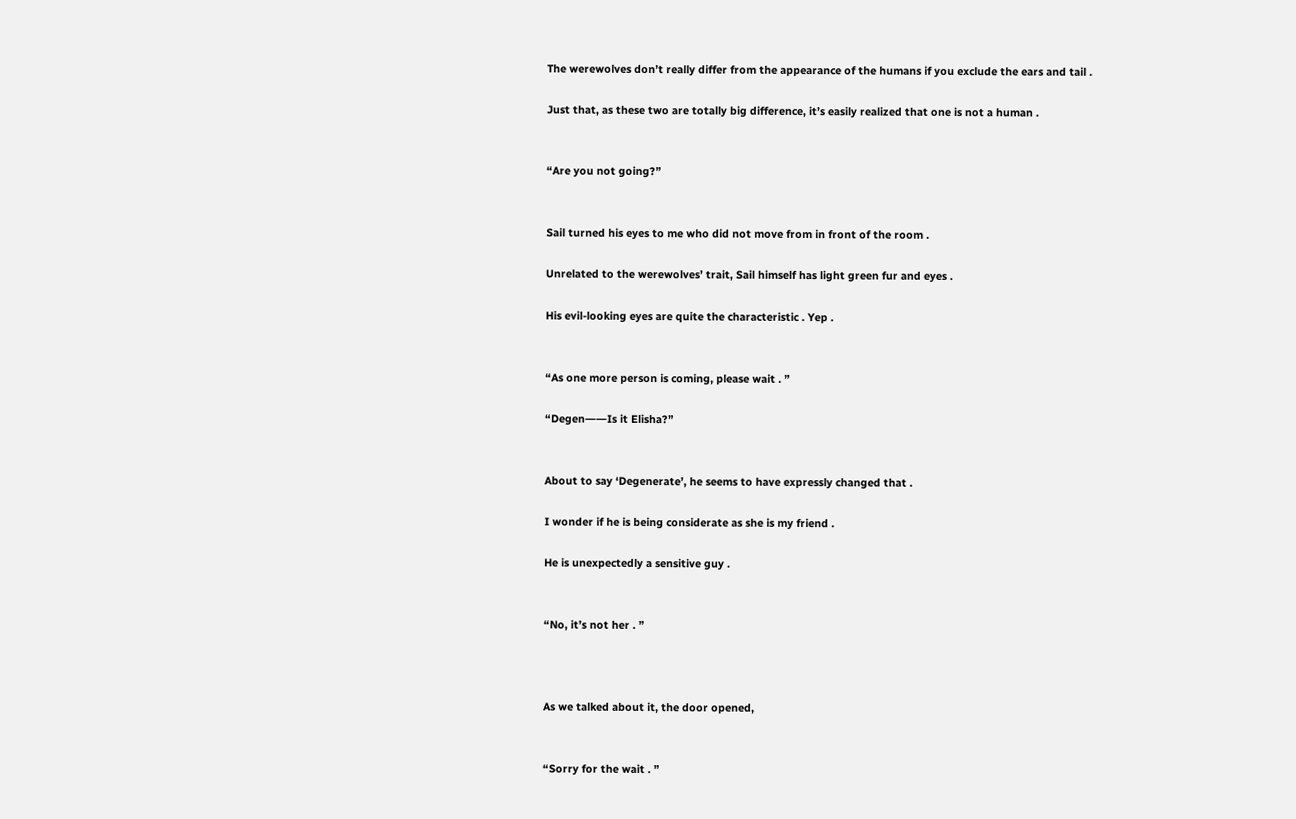The werewolves don’t really differ from the appearance of the humans if you exclude the ears and tail .

Just that, as these two are totally big difference, it’s easily realized that one is not a human .


“Are you not going?”


Sail turned his eyes to me who did not move from in front of the room .

Unrelated to the werewolves’ trait, Sail himself has light green fur and eyes .

His evil-looking eyes are quite the characteristic . Yep .


“As one more person is coming, please wait . ”

“Degen――Is it Elisha?”


About to say ‘Degenerate’, he seems to have expressly changed that .

I wonder if he is being considerate as she is my friend .

He is unexpectedly a sensitive guy .


“No, it’s not her . ”



As we talked about it, the door opened,


“Sorry for the wait . ”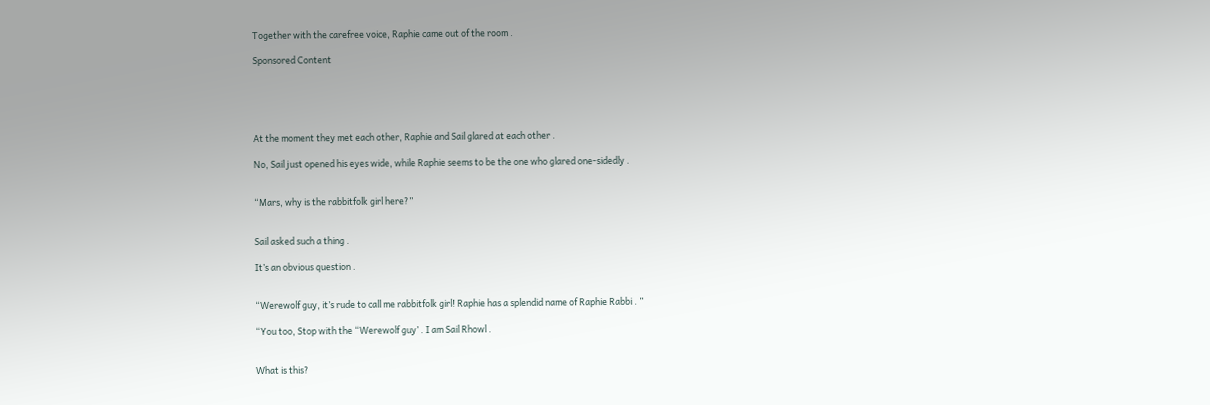Together with the carefree voice, Raphie came out of the room .

Sponsored Content





At the moment they met each other, Raphie and Sail glared at each other .

No, Sail just opened his eyes wide, while Raphie seems to be the one who glared one-sidedly .


“Mars, why is the rabbitfolk girl here?”


Sail asked such a thing .

It’s an obvious question .


“Werewolf guy, it’s rude to call me rabbitfolk girl! Raphie has a splendid name of Raphie Rabbi . ”

“You too, Stop with the “Werewolf guy’ . I am Sail Rhowl .


What is this?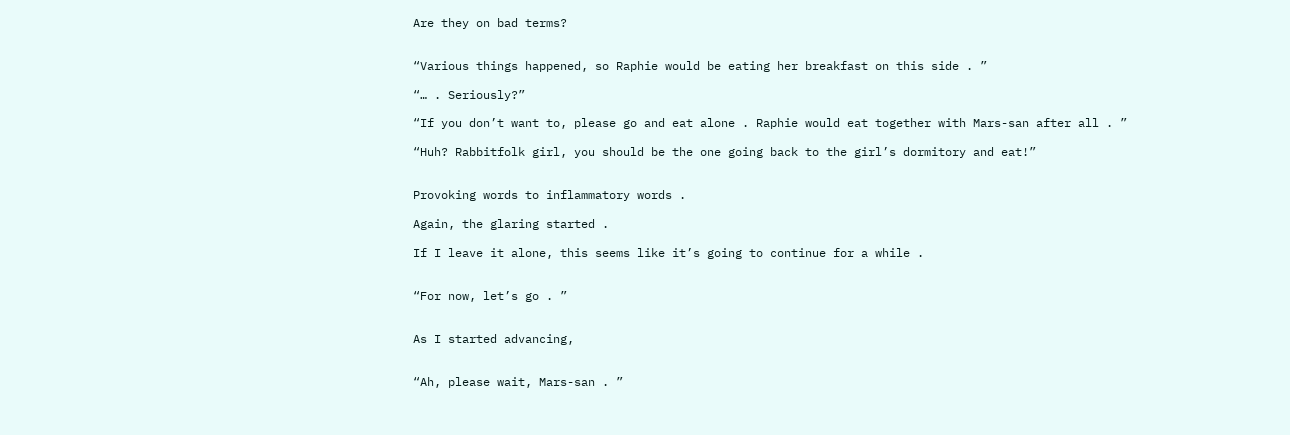Are they on bad terms?


“Various things happened, so Raphie would be eating her breakfast on this side . ”

“… . Seriously?”

“If you don’t want to, please go and eat alone . Raphie would eat together with Mars-san after all . ”

“Huh? Rabbitfolk girl, you should be the one going back to the girl’s dormitory and eat!”


Provoking words to inflammatory words .

Again, the glaring started .

If I leave it alone, this seems like it’s going to continue for a while .


“For now, let’s go . ”


As I started advancing,


“Ah, please wait, Mars-san . ”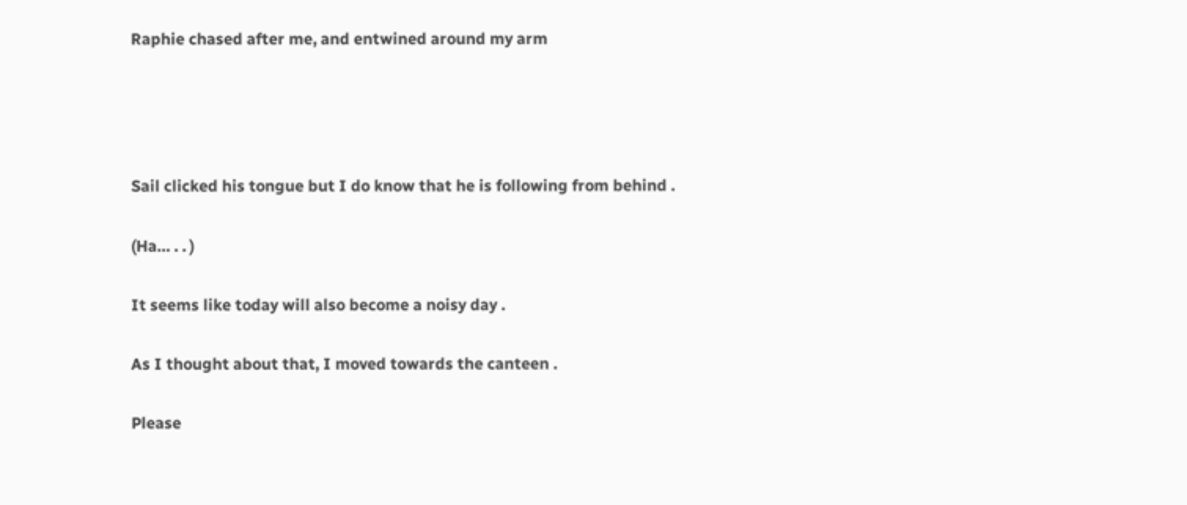Raphie chased after me, and entwined around my arm




Sail clicked his tongue but I do know that he is following from behind .

(Ha… . . )

It seems like today will also become a noisy day .

As I thought about that, I moved towards the canteen .

Please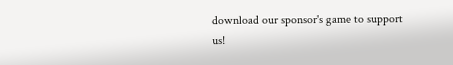download our sponsor's game to support us!